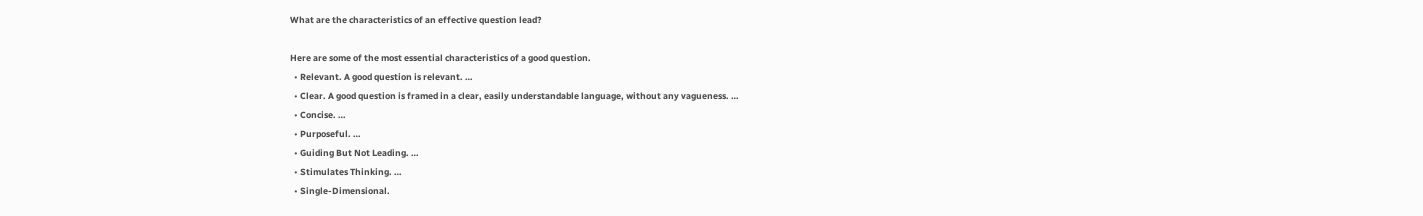What are the characteristics of an effective question lead?

Here are some of the most essential characteristics of a good question.
  • Relevant. A good question is relevant. …
  • Clear. A good question is framed in a clear, easily understandable language, without any vagueness. …
  • Concise. …
  • Purposeful. …
  • Guiding But Not Leading. …
  • Stimulates Thinking. …
  • Single-Dimensional.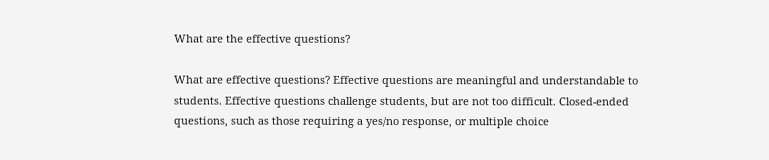What are the effective questions?

What are effective questions? Effective questions are meaningful and understandable to students. Effective questions challenge students, but are not too difficult. Closed-ended questions, such as those requiring a yes/no response, or multiple choice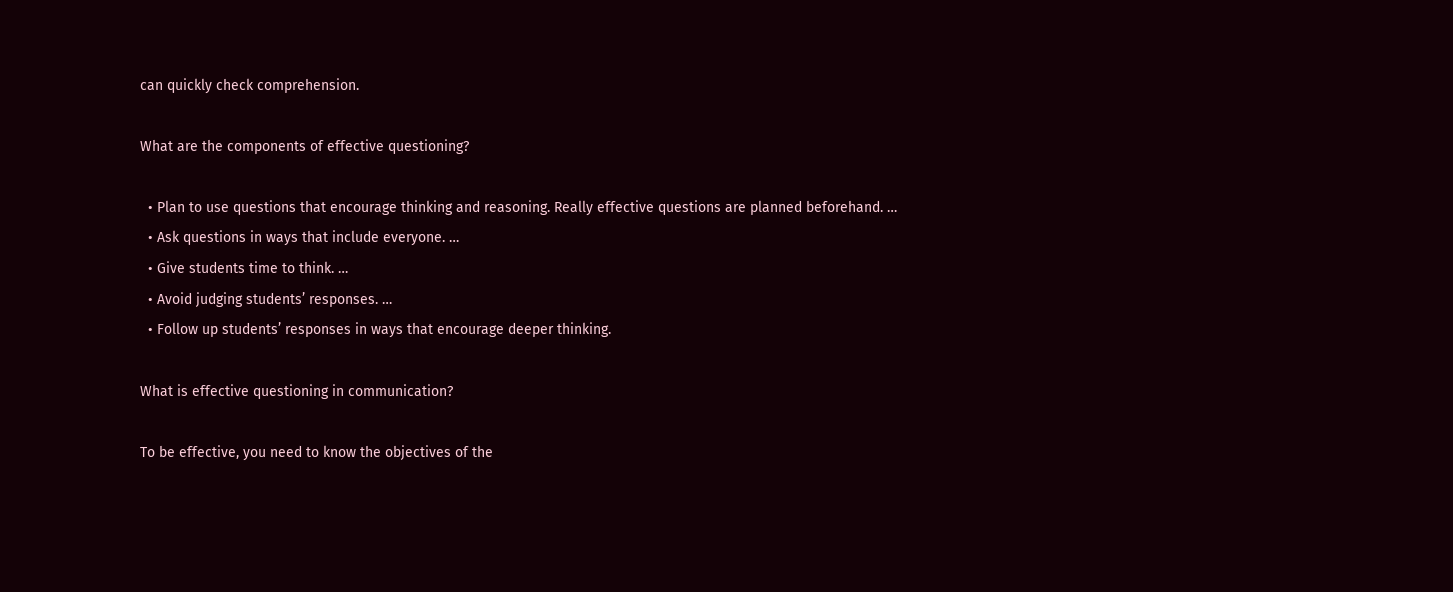can quickly check comprehension.

What are the components of effective questioning?

  • Plan to use questions that encourage thinking and reasoning. Really effective questions are planned beforehand. …
  • Ask questions in ways that include everyone. …
  • Give students time to think. …
  • Avoid judging students’ responses. …
  • Follow up students’ responses in ways that encourage deeper thinking.

What is effective questioning in communication?

To be effective, you need to know the objectives of the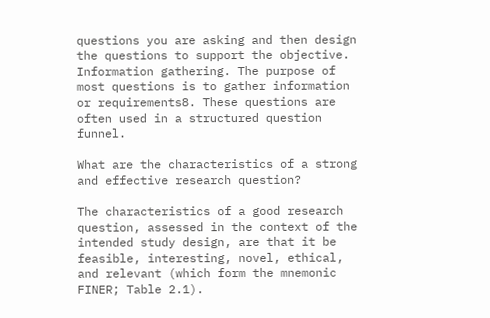questions you are asking and then design the questions to support the objective. Information gathering. The purpose of most questions is to gather information or requirements8. These questions are often used in a structured question funnel.

What are the characteristics of a strong and effective research question?

The characteristics of a good research question, assessed in the context of the intended study design, are that it be feasible, interesting, novel, ethical, and relevant (which form the mnemonic FINER; Table 2.1).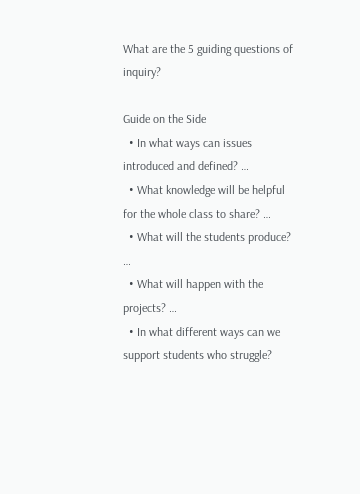What are the 5 guiding questions of inquiry?

Guide on the Side
  • In what ways can issues introduced and defined? …
  • What knowledge will be helpful for the whole class to share? …
  • What will the students produce? …
  • What will happen with the projects? …
  • In what different ways can we support students who struggle?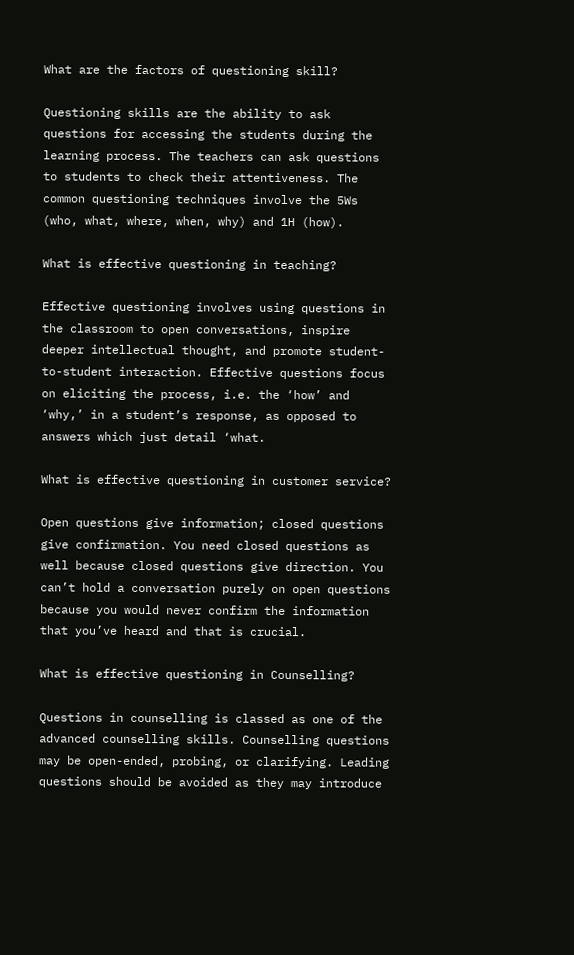What are the factors of questioning skill?

Questioning skills are the ability to ask questions for accessing the students during the learning process. The teachers can ask questions to students to check their attentiveness. The common questioning techniques involve the 5Ws (who, what, where, when, why) and 1H (how).

What is effective questioning in teaching?

Effective questioning involves using questions in the classroom to open conversations, inspire deeper intellectual thought, and promote student-to-student interaction. Effective questions focus on eliciting the process, i.e. the ‘how’ and ‘why,’ in a student’s response, as opposed to answers which just detail ‘what.

What is effective questioning in customer service?

Open questions give information; closed questions give confirmation. You need closed questions as well because closed questions give direction. You can’t hold a conversation purely on open questions because you would never confirm the information that you’ve heard and that is crucial.

What is effective questioning in Counselling?

Questions in counselling is classed as one of the advanced counselling skills. Counselling questions may be open-ended, probing, or clarifying. Leading questions should be avoided as they may introduce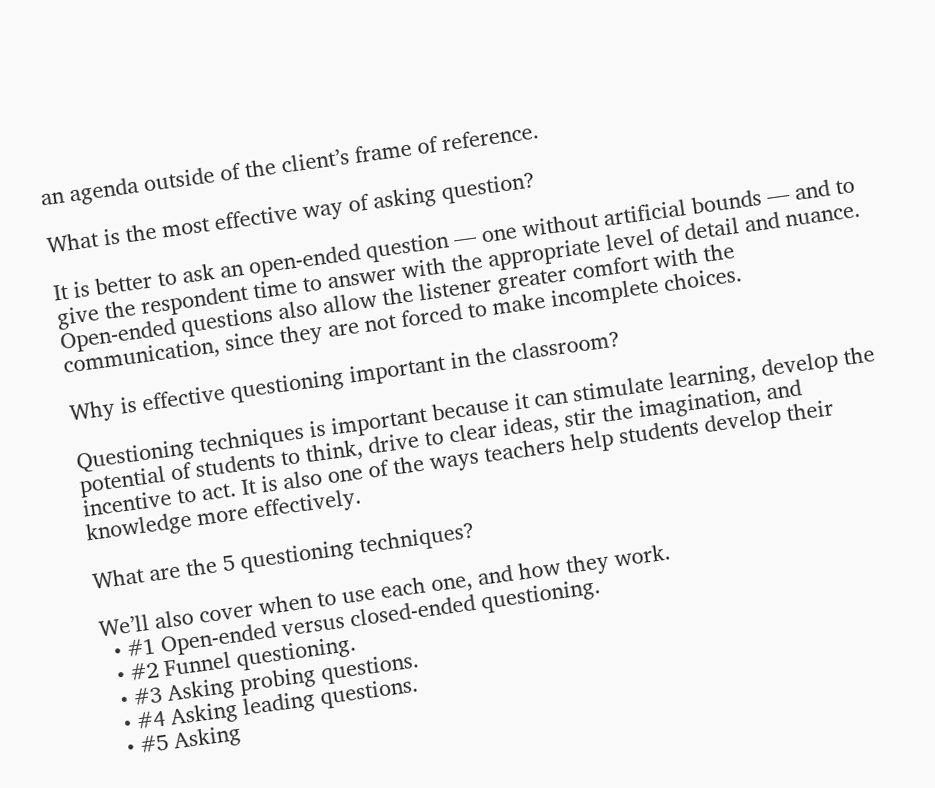an agenda outside of the client’s frame of reference.

What is the most effective way of asking question?

It is better to ask an open-ended question — one without artificial bounds — and to give the respondent time to answer with the appropriate level of detail and nuance. Open-ended questions also allow the listener greater comfort with the communication, since they are not forced to make incomplete choices.

Why is effective questioning important in the classroom?

Questioning techniques is important because it can stimulate learning, develop the potential of students to think, drive to clear ideas, stir the imagination, and incentive to act. It is also one of the ways teachers help students develop their knowledge more effectively.

What are the 5 questioning techniques?

We’ll also cover when to use each one, and how they work.
  • #1 Open-ended versus closed-ended questioning.
  • #2 Funnel questioning.
  • #3 Asking probing questions.
  • #4 Asking leading questions.
  • #5 Asking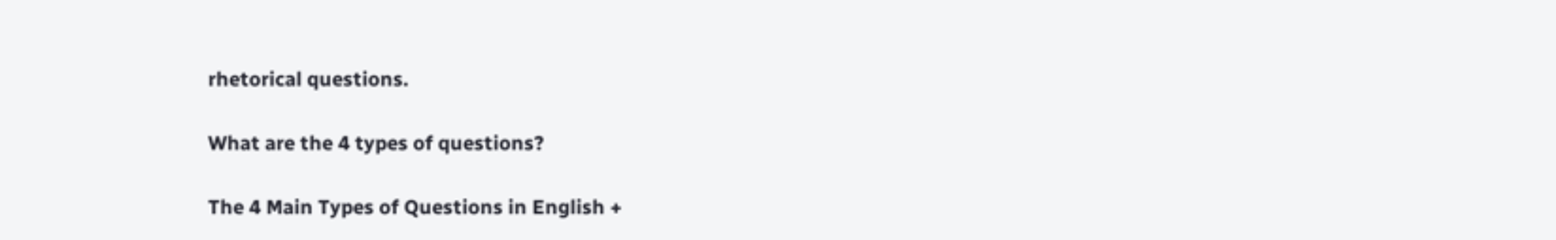rhetorical questions.

What are the 4 types of questions?

The 4 Main Types of Questions in English +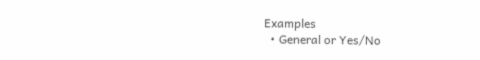Examples
  • General or Yes/No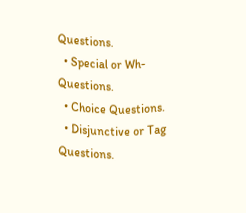Questions.
  • Special or Wh-Questions.
  • Choice Questions.
  • Disjunctive or Tag Questions.